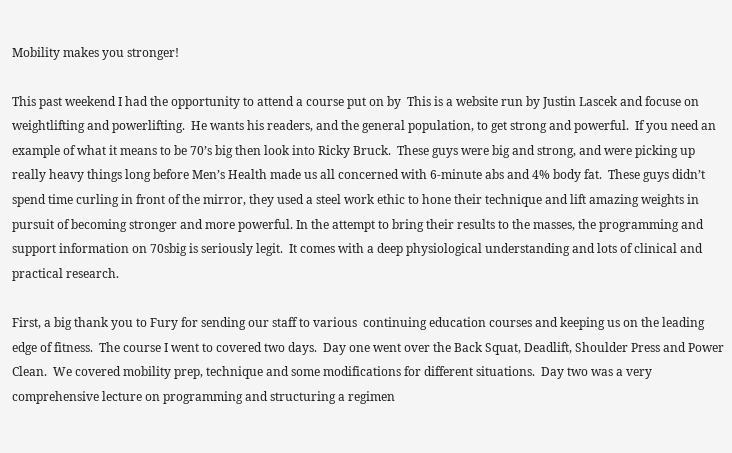Mobility makes you stronger!

This past weekend I had the opportunity to attend a course put on by  This is a website run by Justin Lascek and focuse on weightlifting and powerlifting.  He wants his readers, and the general population, to get strong and powerful.  If you need an example of what it means to be 70’s big then look into Ricky Bruck.  These guys were big and strong, and were picking up really heavy things long before Men’s Health made us all concerned with 6-minute abs and 4% body fat.  These guys didn’t spend time curling in front of the mirror, they used a steel work ethic to hone their technique and lift amazing weights in pursuit of becoming stronger and more powerful. In the attempt to bring their results to the masses, the programming and support information on 70sbig is seriously legit.  It comes with a deep physiological understanding and lots of clinical and practical research.

First, a big thank you to Fury for sending our staff to various  continuing education courses and keeping us on the leading edge of fitness.  The course I went to covered two days.  Day one went over the Back Squat, Deadlift, Shoulder Press and Power Clean.  We covered mobility prep, technique and some modifications for different situations.  Day two was a very comprehensive lecture on programming and structuring a regimen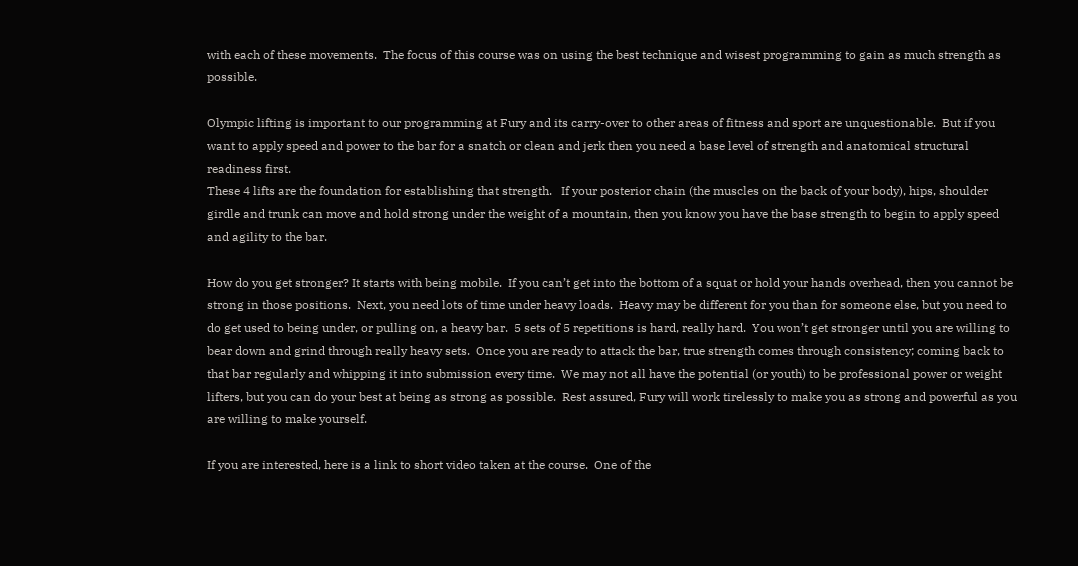with each of these movements.  The focus of this course was on using the best technique and wisest programming to gain as much strength as possible.

Olympic lifting is important to our programming at Fury and its carry-over to other areas of fitness and sport are unquestionable.  But if you want to apply speed and power to the bar for a snatch or clean and jerk then you need a base level of strength and anatomical structural readiness first.
These 4 lifts are the foundation for establishing that strength.   If your posterior chain (the muscles on the back of your body), hips, shoulder girdle and trunk can move and hold strong under the weight of a mountain, then you know you have the base strength to begin to apply speed and agility to the bar.

How do you get stronger? It starts with being mobile.  If you can’t get into the bottom of a squat or hold your hands overhead, then you cannot be strong in those positions.  Next, you need lots of time under heavy loads.  Heavy may be different for you than for someone else, but you need to do get used to being under, or pulling on, a heavy bar.  5 sets of 5 repetitions is hard, really hard.  You won’t get stronger until you are willing to bear down and grind through really heavy sets.  Once you are ready to attack the bar, true strength comes through consistency; coming back to that bar regularly and whipping it into submission every time.  We may not all have the potential (or youth) to be professional power or weight lifters, but you can do your best at being as strong as possible.  Rest assured, Fury will work tirelessly to make you as strong and powerful as you are willing to make yourself.

If you are interested, here is a link to short video taken at the course.  One of the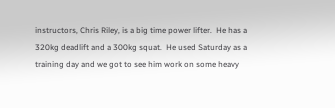instructors, Chris Riley, is a big time power lifter.  He has a 320kg deadlift and a 300kg squat.  He used Saturday as a training day and we got to see him work on some heavy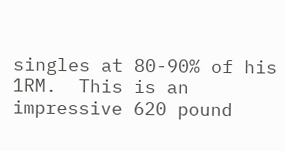singles at 80-90% of his 1RM.  This is an impressive 620 pound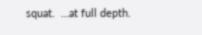squat.  …at full depth.